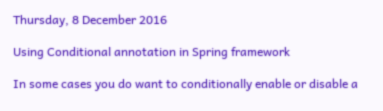Thursday, 8 December 2016

Using Conditional annotation in Spring framework

In some cases you do want to conditionally enable or disable a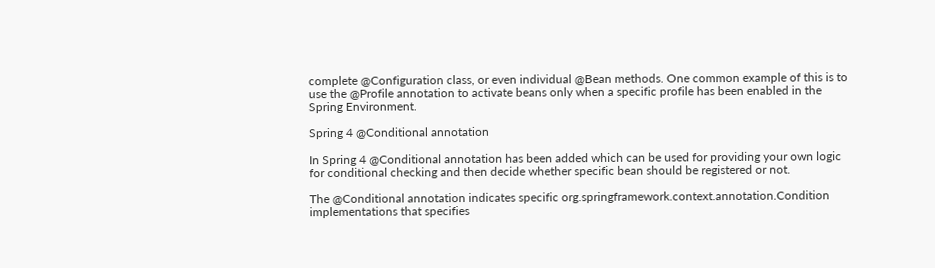complete @Configuration class, or even individual @Bean methods. One common example of this is to use the @Profile annotation to activate beans only when a specific profile has been enabled in the Spring Environment.

Spring 4 @Conditional annotation

In Spring 4 @Conditional annotation has been added which can be used for providing your own logic for conditional checking and then decide whether specific bean should be registered or not.

The @Conditional annotation indicates specific org.springframework.context.annotation.Condition implementations that specifies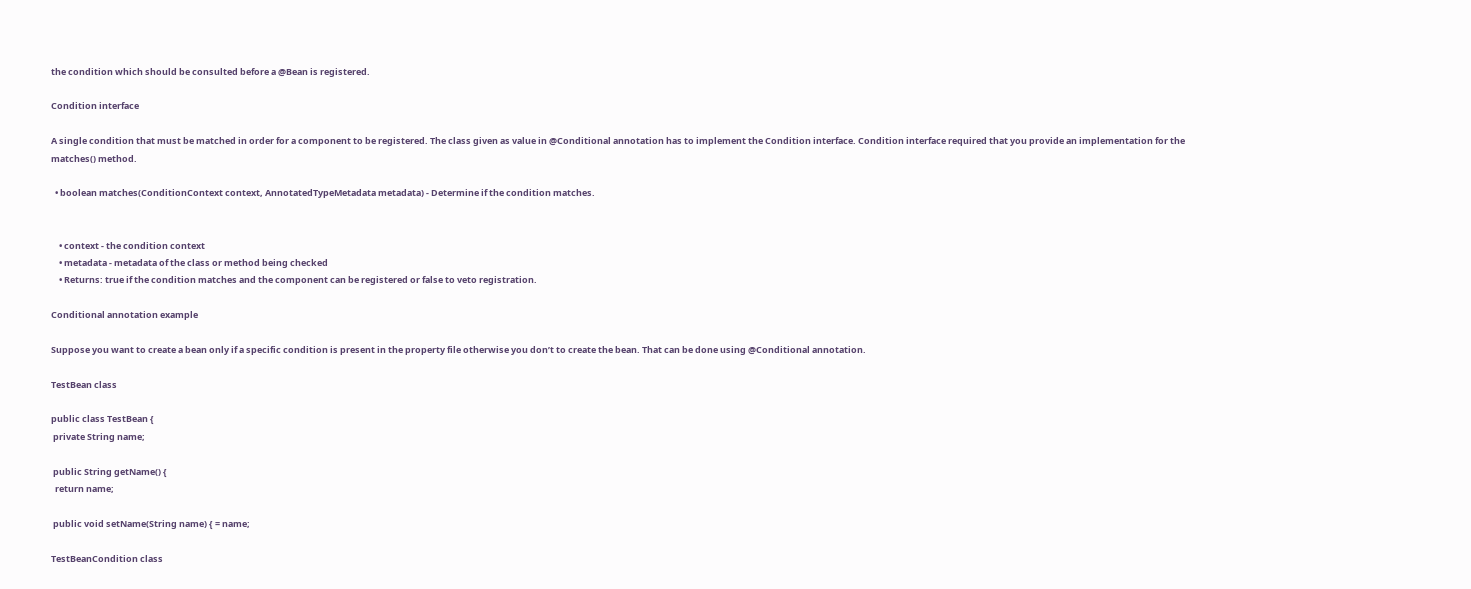the condition which should be consulted before a @Bean is registered.

Condition interface

A single condition that must be matched in order for a component to be registered. The class given as value in @Conditional annotation has to implement the Condition interface. Condition interface required that you provide an implementation for the matches() method.

  • boolean matches(ConditionContext context, AnnotatedTypeMetadata metadata) - Determine if the condition matches.


    • context - the condition context
    • metadata - metadata of the class or method being checked
    • Returns: true if the condition matches and the component can be registered or false to veto registration.

Conditional annotation example

Suppose you want to create a bean only if a specific condition is present in the property file otherwise you don’t to create the bean. That can be done using @Conditional annotation.

TestBean class

public class TestBean {
 private String name;

 public String getName() {
  return name;

 public void setName(String name) { = name;

TestBeanCondition class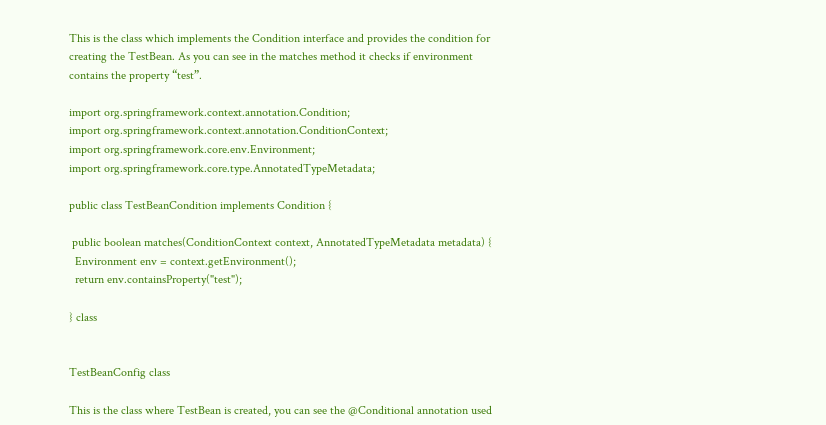This is the class which implements the Condition interface and provides the condition for creating the TestBean. As you can see in the matches method it checks if environment contains the property “test”.

import org.springframework.context.annotation.Condition;
import org.springframework.context.annotation.ConditionContext;
import org.springframework.core.env.Environment;
import org.springframework.core.type.AnnotatedTypeMetadata;

public class TestBeanCondition implements Condition {

 public boolean matches(ConditionContext context, AnnotatedTypeMetadata metadata) {
  Environment env = context.getEnvironment();
  return env.containsProperty("test");

} class


TestBeanConfig class

This is the class where TestBean is created, you can see the @Conditional annotation used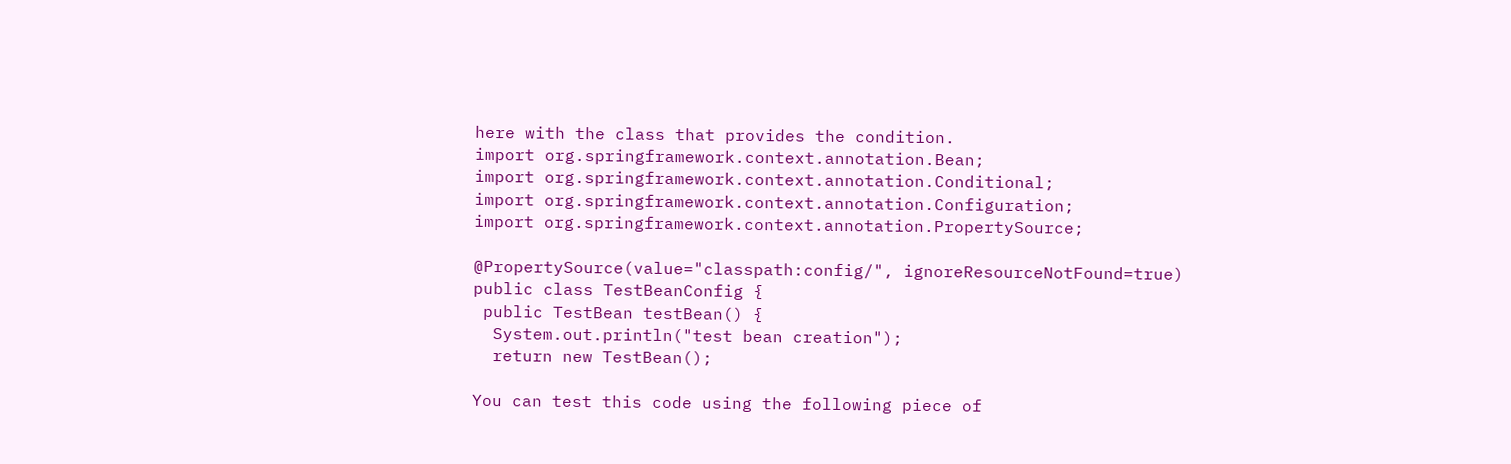here with the class that provides the condition.
import org.springframework.context.annotation.Bean;
import org.springframework.context.annotation.Conditional;
import org.springframework.context.annotation.Configuration;
import org.springframework.context.annotation.PropertySource;

@PropertySource(value="classpath:config/", ignoreResourceNotFound=true)
public class TestBeanConfig {
 public TestBean testBean() {
  System.out.println("test bean creation");
  return new TestBean();

You can test this code using the following piece of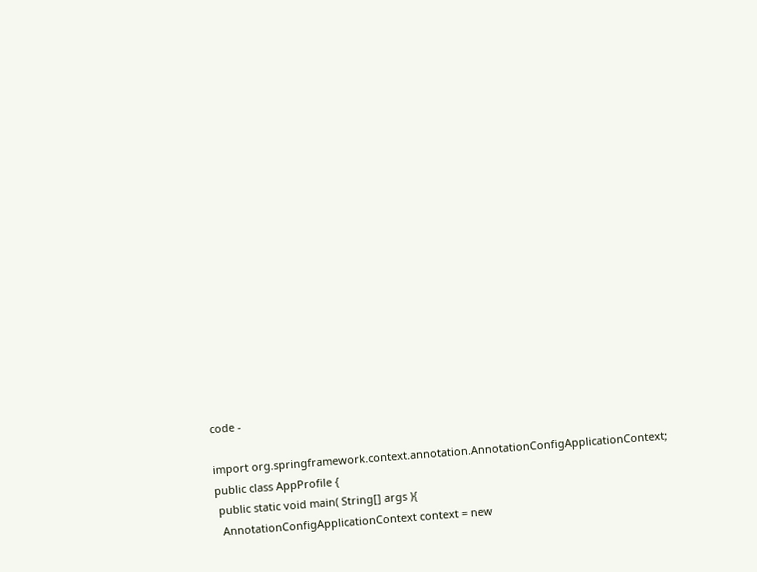code -

import org.springframework.context.annotation.AnnotationConfigApplicationContext;
public class AppProfile {
 public static void main( String[] args ){
  AnnotationConfigApplicationContext context = new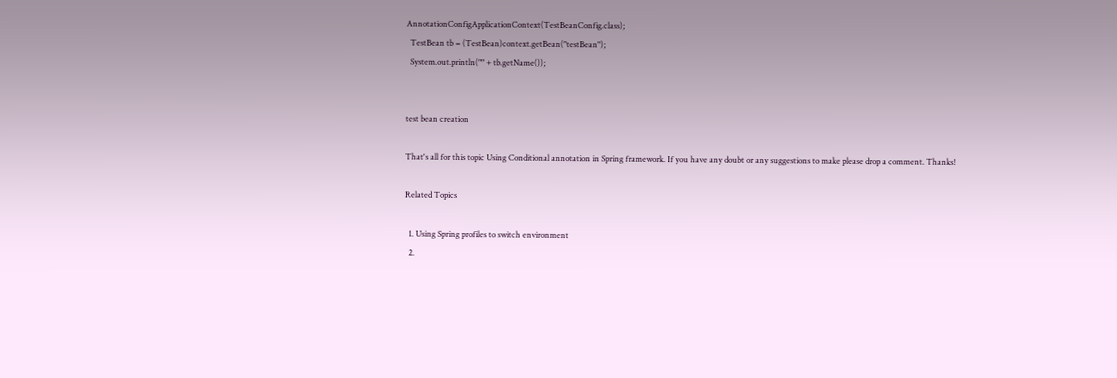AnnotationConfigApplicationContext(TestBeanConfig.class);
  TestBean tb = (TestBean)context.getBean("testBean");
  System.out.println("" + tb.getName());


test bean creation

That's all for this topic Using Conditional annotation in Spring framework. If you have any doubt or any suggestions to make please drop a comment. Thanks!

Related Topics

  1. Using Spring profiles to switch environment
  2.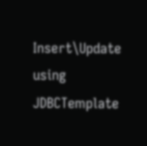Insert\Update using JDBCTemplate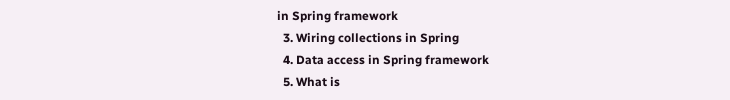in Spring framework
  3. Wiring collections in Spring
  4. Data access in Spring framework
  5. What is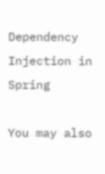Dependency Injection in Spring

You may also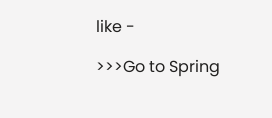like -

>>>Go to Spring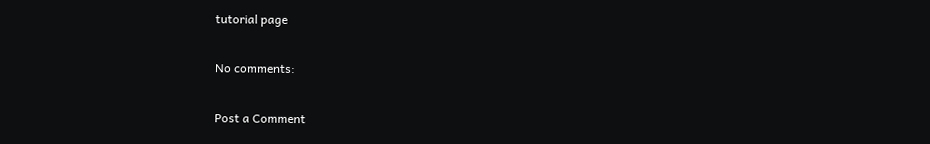tutorial page

No comments:

Post a Comment